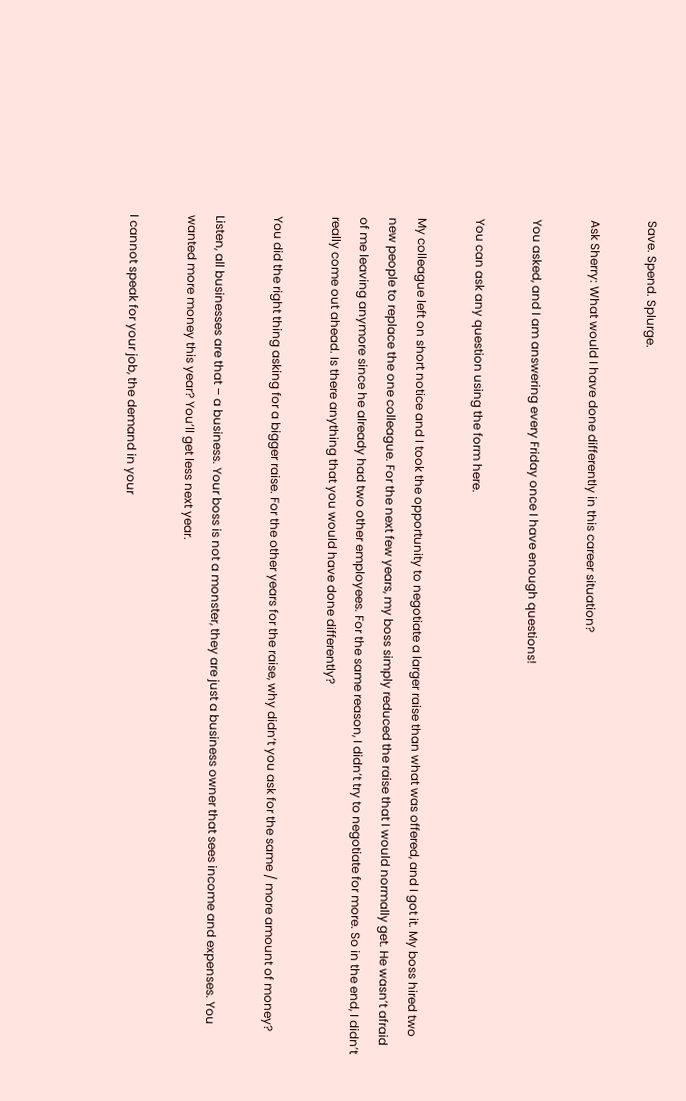Save. Spend. Splurge.

Ask Sherry: What would I have done differently in this career situation?

You asked, and I am answering every Friday once I have enough questions!

You can ask any question using the form here.

My colleague left on short notice and I took the opportunity to negotiate a larger raise than what was offered, and I got it. My boss hired two new people to replace the one colleague. For the next few years, my boss simply reduced the raise that I would normally get. He wasn’t afraid of me leaving anymore since he already had two other employees. For the same reason, I didn’t try to negotiate for more. So in the end, I didn’t really come out ahead. Is there anything that you would have done differently?

You did the right thing asking for a bigger raise. For the other years for the raise, why didn’t you ask for the same / more amount of money?

Listen, all businesses are that – a business. Your boss is not a monster, they are just a business owner that sees income and expenses. You wanted more money this year? You’ll get less next year.

I cannot speak for your job, the demand in your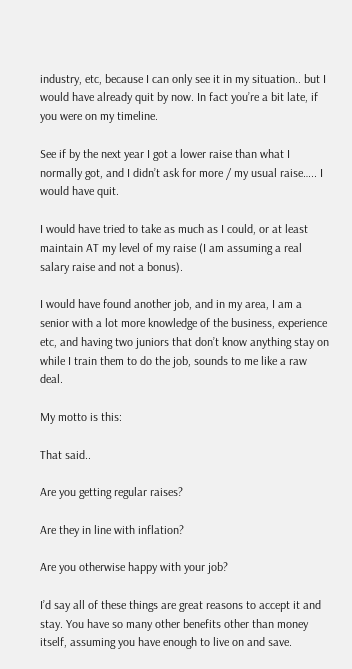industry, etc, because I can only see it in my situation.. but I would have already quit by now. In fact you’re a bit late, if you were on my timeline.

See if by the next year I got a lower raise than what I normally got, and I didn’t ask for more / my usual raise….. I would have quit.

I would have tried to take as much as I could, or at least maintain AT my level of my raise (I am assuming a real salary raise and not a bonus).

I would have found another job, and in my area, I am a senior with a lot more knowledge of the business, experience etc, and having two juniors that don’t know anything stay on while I train them to do the job, sounds to me like a raw deal.

My motto is this:

That said..

Are you getting regular raises?

Are they in line with inflation?

Are you otherwise happy with your job?

I’d say all of these things are great reasons to accept it and stay. You have so many other benefits other than money itself, assuming you have enough to live on and save.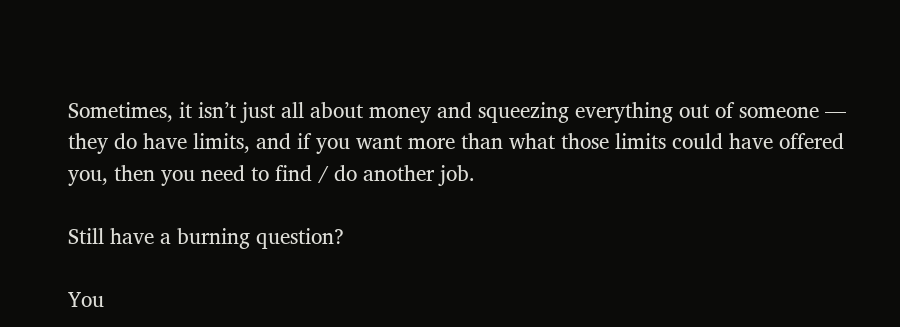Sometimes, it isn’t just all about money and squeezing everything out of someone — they do have limits, and if you want more than what those limits could have offered you, then you need to find / do another job.

Still have a burning question?

You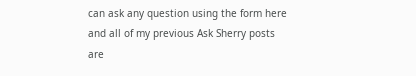can ask any question using the form here and all of my previous Ask Sherry posts are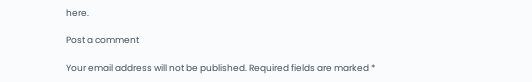here.

Post a comment

Your email address will not be published. Required fields are marked *